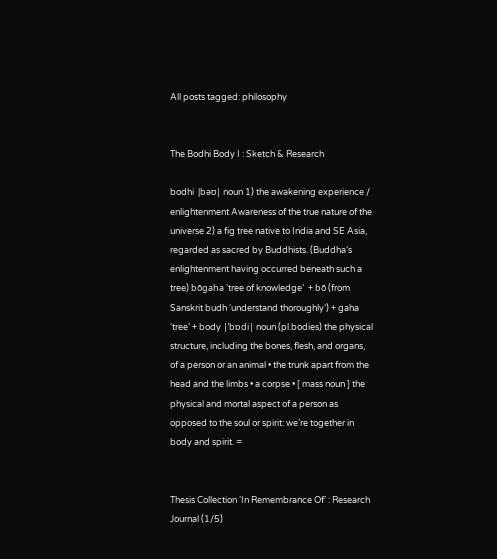All posts tagged: philosophy


The Bodhi Body I : Sketch & Research

bodhi  |bəʊ| noun 1) the awakening experience / enlightenment Awareness of the true nature of the universe 2) a fig tree native to India and SE Asia, regarded as sacred by Buddhists. (Buddha’s enlightenment having occurred beneath such a tree) bōgaha ‘tree of knowledge’  + bō (from Sanskrit budh ‘understand thoroughly’) + gaha ‘tree’ + body |ˈbɒdi| noun (pl.bodies) the physical structure, including the bones, flesh, and organs, of a person or an animal • the trunk apart from the head and the limbs • a corpse • [ mass noun ] the physical and mortal aspect of a person as opposed to the soul or spirit: we’re together in body and spirit. =


Thesis Collection ‘In Remembrance Of’ : Research Journal (1/5)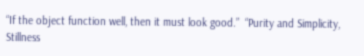“If the object function well, then it must look good.”  “Purity and Simplicity, Stillness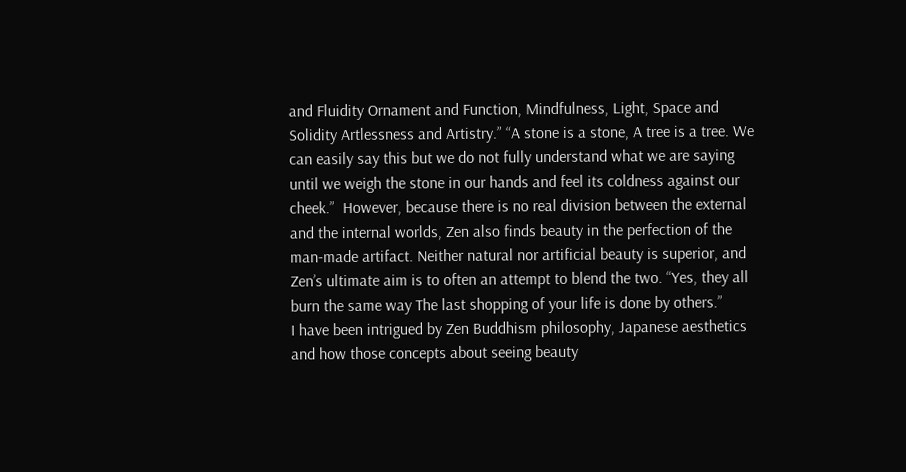and Fluidity Ornament and Function, Mindfulness, Light, Space and Solidity Artlessness and Artistry.” “A stone is a stone, A tree is a tree. We can easily say this but we do not fully understand what we are saying until we weigh the stone in our hands and feel its coldness against our cheek.”  However, because there is no real division between the external and the internal worlds, Zen also finds beauty in the perfection of the man-made artifact. Neither natural nor artificial beauty is superior, and Zen’s ultimate aim is to often an attempt to blend the two. “Yes, they all burn the same way The last shopping of your life is done by others.”         I have been intrigued by Zen Buddhism philosophy, Japanese aesthetics and how those concepts about seeing beauty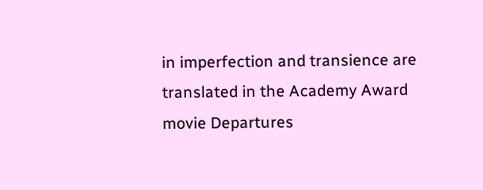in imperfection and transience are translated in the Academy Award movie Departures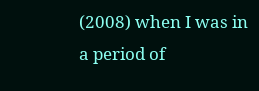(2008) when I was in a period of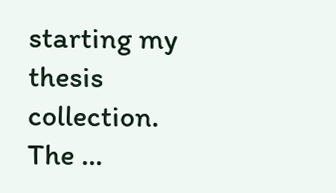starting my thesis collection. The …